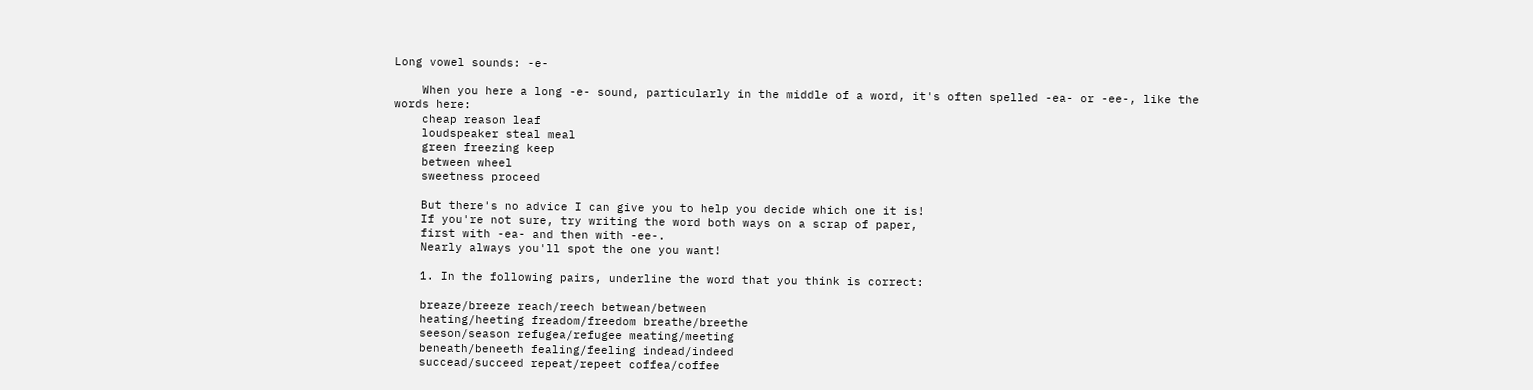Long vowel sounds: -e-

    When you here a long -e- sound, particularly in the middle of a word, it's often spelled -ea- or -ee-, like the words here:
    cheap reason leaf
    loudspeaker steal meal
    green freezing keep
    between wheel
    sweetness proceed

    But there's no advice I can give you to help you decide which one it is!
    If you're not sure, try writing the word both ways on a scrap of paper,
    first with -ea- and then with -ee-.
    Nearly always you'll spot the one you want!

    1. In the following pairs, underline the word that you think is correct:

    breaze/breeze reach/reech betwean/between
    heating/heeting freadom/freedom breathe/breethe
    seeson/season refugea/refugee meating/meeting
    beneath/beneeth fealing/feeling indead/indeed
    succead/succeed repeat/repeet coffea/coffee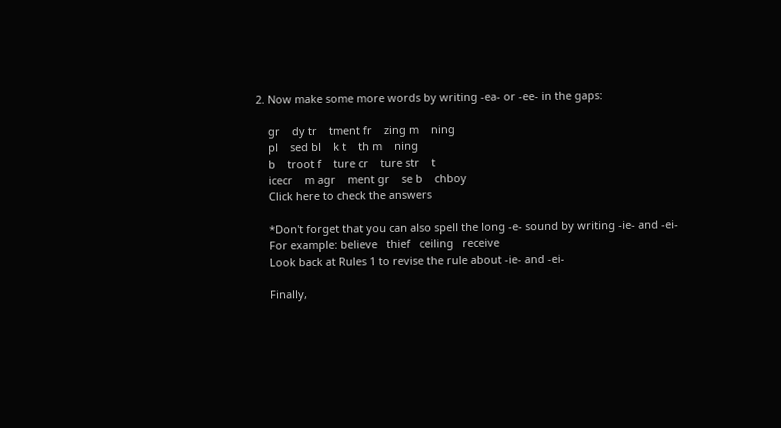2. Now make some more words by writing -ea- or -ee- in the gaps:

    gr    dy tr    tment fr    zing m    ning
    pl    sed bl    k t    th m    ning
    b    troot f    ture cr    ture str    t
    icecr    m agr    ment gr    se b    chboy
    Click here to check the answers

    *Don't forget that you can also spell the long -e- sound by writing -ie- and -ei-
    For example: believe   thief   ceiling   receive
    Look back at Rules 1 to revise the rule about -ie- and -ei-

    Finally,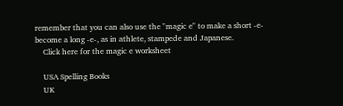remember that you can also use the "magic e" to make a short -e- become a long -e-, as in athlete, stampede and Japanese.
    Click here for the magic e worksheet

    USA Spelling Books
    UK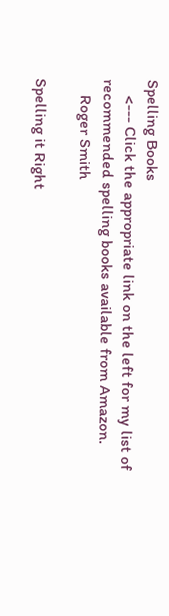Spelling Books
    <--- Click the appropriate link on the left for my list of recommended spelling books available from Amazon.
    Roger Smith

Spelling it Right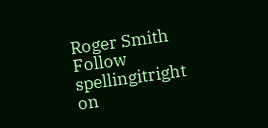Roger Smith
Follow spellingitright on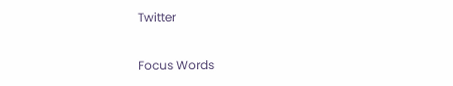Twitter

Focus Words